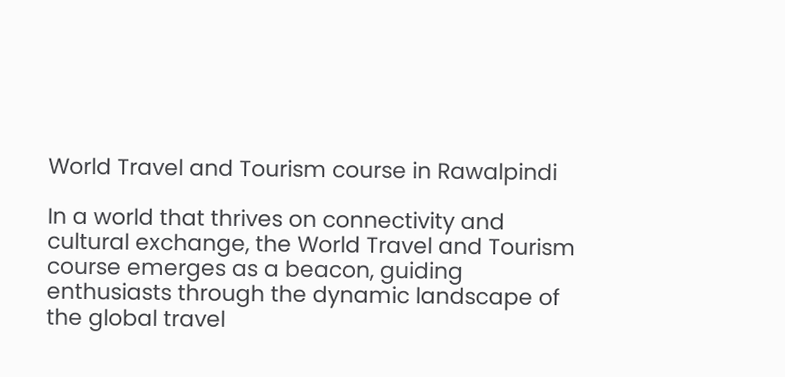World Travel and Tourism course in Rawalpindi

In a world that thrives on connectivity and cultural exchange, the World Travel and Tourism course emerges as a beacon, guiding enthusiasts through the dynamic landscape of the global travel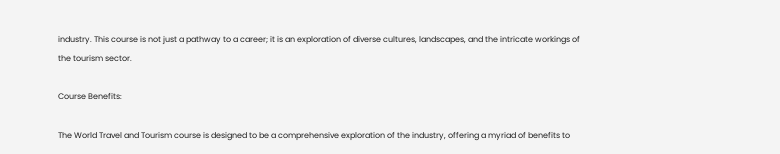industry. This course is not just a pathway to a career; it is an exploration of diverse cultures, landscapes, and the intricate workings of the tourism sector.

Course Benefits:

The World Travel and Tourism course is designed to be a comprehensive exploration of the industry, offering a myriad of benefits to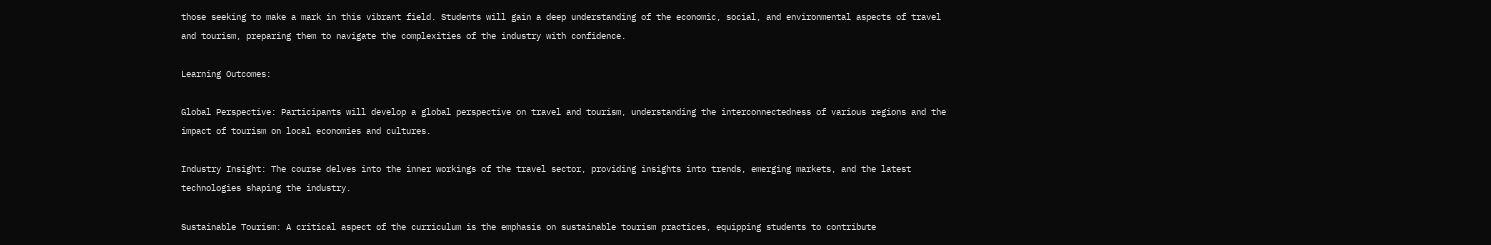those seeking to make a mark in this vibrant field. Students will gain a deep understanding of the economic, social, and environmental aspects of travel and tourism, preparing them to navigate the complexities of the industry with confidence.

Learning Outcomes:

Global Perspective: Participants will develop a global perspective on travel and tourism, understanding the interconnectedness of various regions and the impact of tourism on local economies and cultures.

Industry Insight: The course delves into the inner workings of the travel sector, providing insights into trends, emerging markets, and the latest technologies shaping the industry.

Sustainable Tourism: A critical aspect of the curriculum is the emphasis on sustainable tourism practices, equipping students to contribute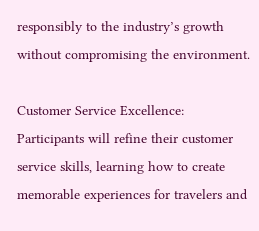responsibly to the industry’s growth without compromising the environment.

Customer Service Excellence: Participants will refine their customer service skills, learning how to create memorable experiences for travelers and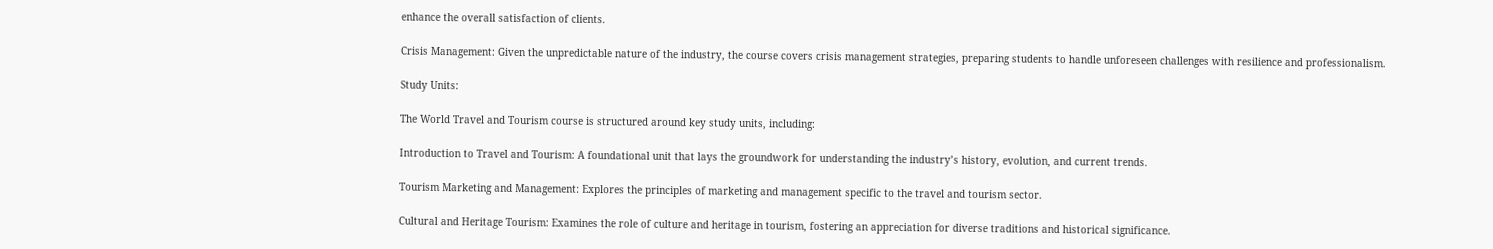enhance the overall satisfaction of clients.

Crisis Management: Given the unpredictable nature of the industry, the course covers crisis management strategies, preparing students to handle unforeseen challenges with resilience and professionalism.

Study Units:

The World Travel and Tourism course is structured around key study units, including:

Introduction to Travel and Tourism: A foundational unit that lays the groundwork for understanding the industry’s history, evolution, and current trends.

Tourism Marketing and Management: Explores the principles of marketing and management specific to the travel and tourism sector.

Cultural and Heritage Tourism: Examines the role of culture and heritage in tourism, fostering an appreciation for diverse traditions and historical significance.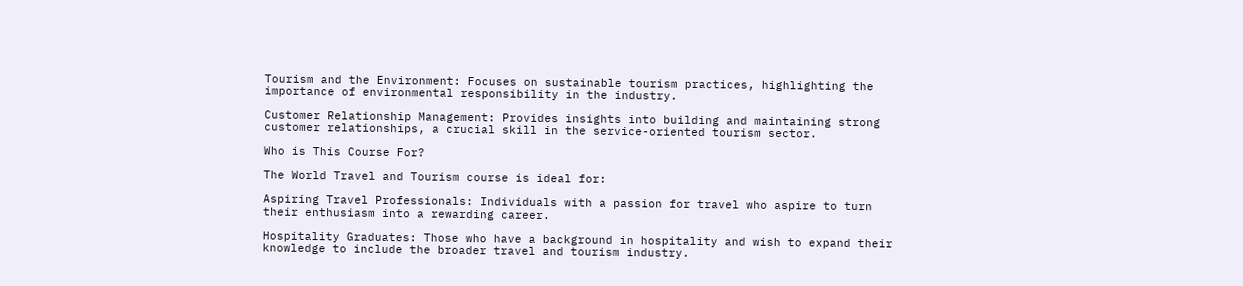Tourism and the Environment: Focuses on sustainable tourism practices, highlighting the importance of environmental responsibility in the industry.

Customer Relationship Management: Provides insights into building and maintaining strong customer relationships, a crucial skill in the service-oriented tourism sector.

Who is This Course For?

The World Travel and Tourism course is ideal for:

Aspiring Travel Professionals: Individuals with a passion for travel who aspire to turn their enthusiasm into a rewarding career.

Hospitality Graduates: Those who have a background in hospitality and wish to expand their knowledge to include the broader travel and tourism industry.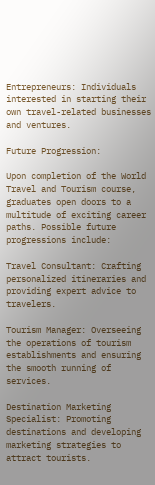Entrepreneurs: Individuals interested in starting their own travel-related businesses and ventures.

Future Progression:

Upon completion of the World Travel and Tourism course, graduates open doors to a multitude of exciting career paths. Possible future progressions include:

Travel Consultant: Crafting personalized itineraries and providing expert advice to travelers.

Tourism Manager: Overseeing the operations of tourism establishments and ensuring the smooth running of services.

Destination Marketing Specialist: Promoting destinations and developing marketing strategies to attract tourists.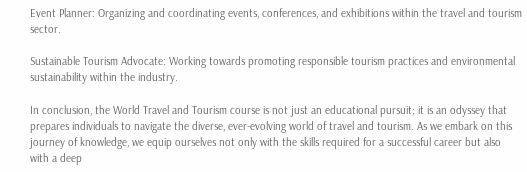Event Planner: Organizing and coordinating events, conferences, and exhibitions within the travel and tourism sector.

Sustainable Tourism Advocate: Working towards promoting responsible tourism practices and environmental sustainability within the industry.

In conclusion, the World Travel and Tourism course is not just an educational pursuit; it is an odyssey that prepares individuals to navigate the diverse, ever-evolving world of travel and tourism. As we embark on this journey of knowledge, we equip ourselves not only with the skills required for a successful career but also with a deep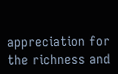appreciation for the richness and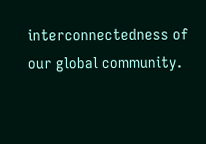interconnectedness of our global community.